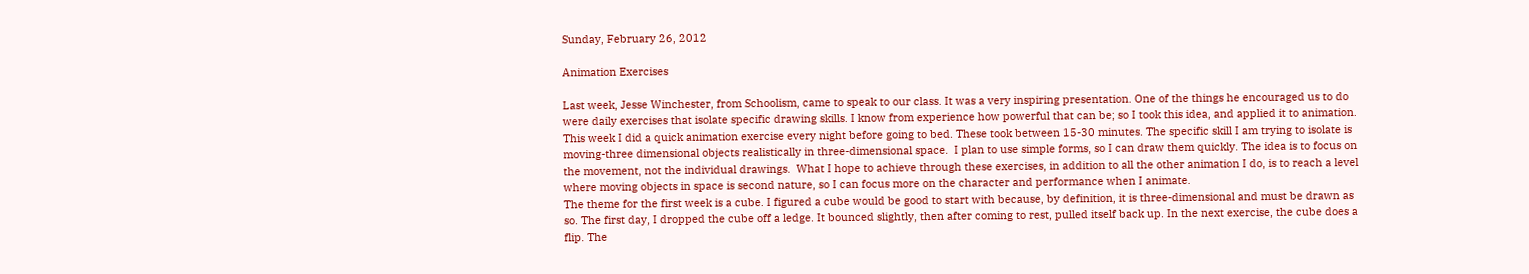Sunday, February 26, 2012

Animation Exercises

Last week, Jesse Winchester, from Schoolism, came to speak to our class. It was a very inspiring presentation. One of the things he encouraged us to do were daily exercises that isolate specific drawing skills. I know from experience how powerful that can be; so I took this idea, and applied it to animation. This week I did a quick animation exercise every night before going to bed. These took between 15-30 minutes. The specific skill I am trying to isolate is moving-three dimensional objects realistically in three-dimensional space.  I plan to use simple forms, so I can draw them quickly. The idea is to focus on the movement, not the individual drawings.  What I hope to achieve through these exercises, in addition to all the other animation I do, is to reach a level where moving objects in space is second nature, so I can focus more on the character and performance when I animate.
The theme for the first week is a cube. I figured a cube would be good to start with because, by definition, it is three-dimensional and must be drawn as so. The first day, I dropped the cube off a ledge. It bounced slightly, then after coming to rest, pulled itself back up. In the next exercise, the cube does a flip. The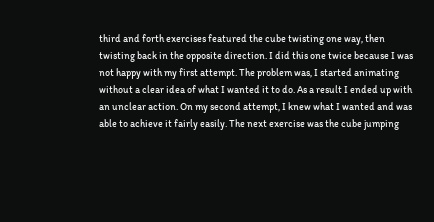third and forth exercises featured the cube twisting one way, then twisting back in the opposite direction. I did this one twice because I was not happy with my first attempt. The problem was, I started animating without a clear idea of what I wanted it to do. As a result I ended up with an unclear action. On my second attempt, I knew what I wanted and was able to achieve it fairly easily. The next exercise was the cube jumping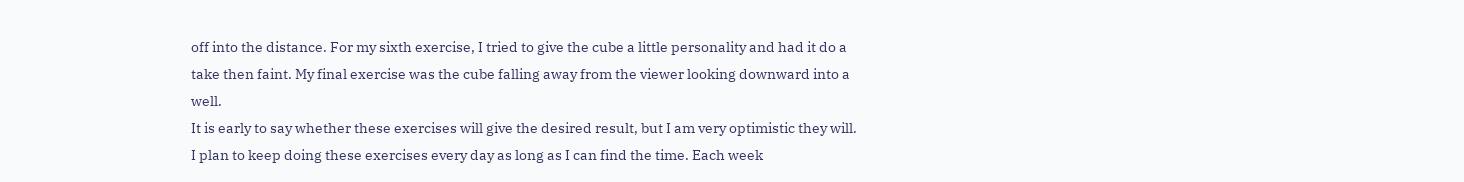off into the distance. For my sixth exercise, I tried to give the cube a little personality and had it do a take then faint. My final exercise was the cube falling away from the viewer looking downward into a well.
It is early to say whether these exercises will give the desired result, but I am very optimistic they will. I plan to keep doing these exercises every day as long as I can find the time. Each week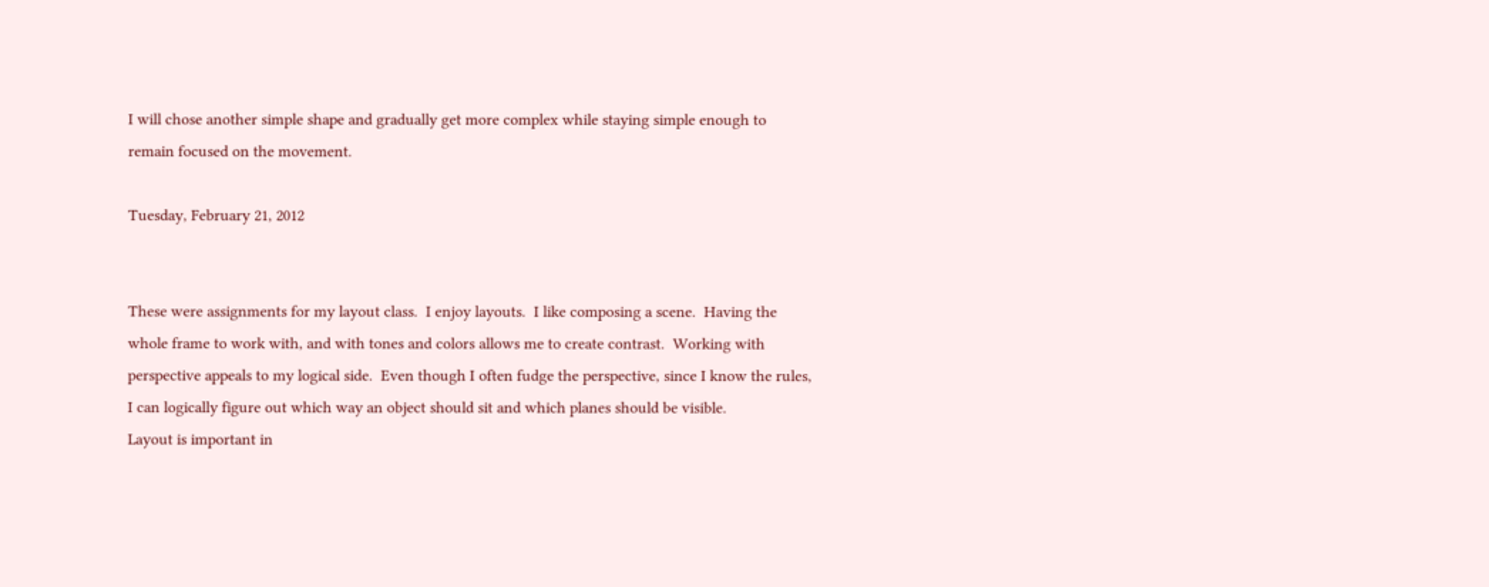I will chose another simple shape and gradually get more complex while staying simple enough to remain focused on the movement.

Tuesday, February 21, 2012


These were assignments for my layout class.  I enjoy layouts.  I like composing a scene.  Having the whole frame to work with, and with tones and colors allows me to create contrast.  Working with perspective appeals to my logical side.  Even though I often fudge the perspective, since I know the rules, I can logically figure out which way an object should sit and which planes should be visible.
Layout is important in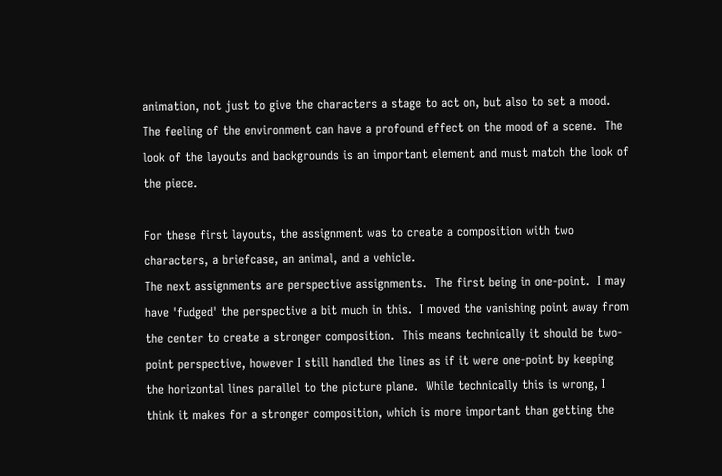animation, not just to give the characters a stage to act on, but also to set a mood.  The feeling of the environment can have a profound effect on the mood of a scene.  The look of the layouts and backgrounds is an important element and must match the look of the piece.

For these first layouts, the assignment was to create a composition with two characters, a briefcase, an animal, and a vehicle.
The next assignments are perspective assignments.  The first being in one-point.  I may have 'fudged' the perspective a bit much in this.  I moved the vanishing point away from the center to create a stronger composition.  This means technically it should be two-point perspective, however I still handled the lines as if it were one-point by keeping the horizontal lines parallel to the picture plane.  While technically this is wrong, I think it makes for a stronger composition, which is more important than getting the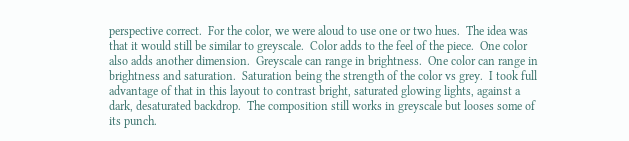perspective correct.  For the color, we were aloud to use one or two hues.  The idea was that it would still be similar to greyscale.  Color adds to the feel of the piece.  One color also adds another dimension.  Greyscale can range in brightness.  One color can range in brightness and saturation.  Saturation being the strength of the color vs grey.  I took full advantage of that in this layout to contrast bright, saturated glowing lights, against a dark, desaturated backdrop.  The composition still works in greyscale but looses some of its punch.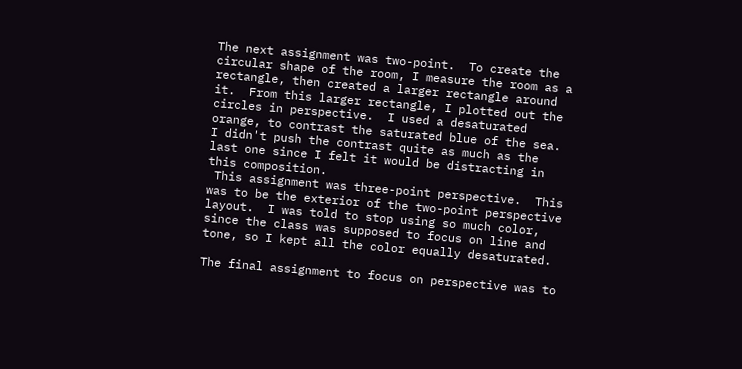The next assignment was two-point.  To create the circular shape of the room, I measure the room as a rectangle, then created a larger rectangle around it.  From this larger rectangle, I plotted out the circles in perspective.  I used a desaturated orange, to contrast the saturated blue of the sea.  I didn't push the contrast quite as much as the last one since I felt it would be distracting in this composition.
 This assignment was three-point perspective.  This was to be the exterior of the two-point perspective layout.  I was told to stop using so much color, since the class was supposed to focus on line and tone, so I kept all the color equally desaturated.

The final assignment to focus on perspective was to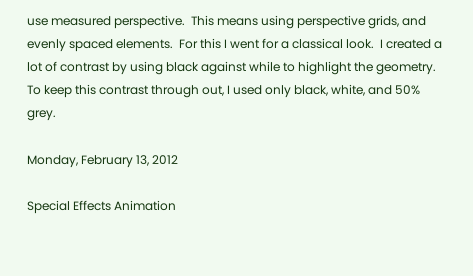use measured perspective.  This means using perspective grids, and evenly spaced elements.  For this I went for a classical look.  I created a lot of contrast by using black against while to highlight the geometry.  To keep this contrast through out, I used only black, white, and 50% grey.

Monday, February 13, 2012

Special Effects Animation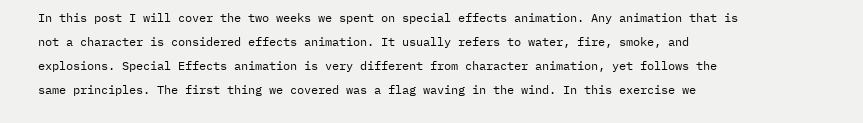In this post I will cover the two weeks we spent on special effects animation. Any animation that is not a character is considered effects animation. It usually refers to water, fire, smoke, and explosions. Special Effects animation is very different from character animation, yet follows the same principles. The first thing we covered was a flag waving in the wind. In this exercise we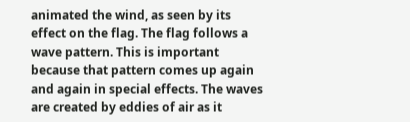animated the wind, as seen by its effect on the flag. The flag follows a wave pattern. This is important because that pattern comes up again and again in special effects. The waves are created by eddies of air as it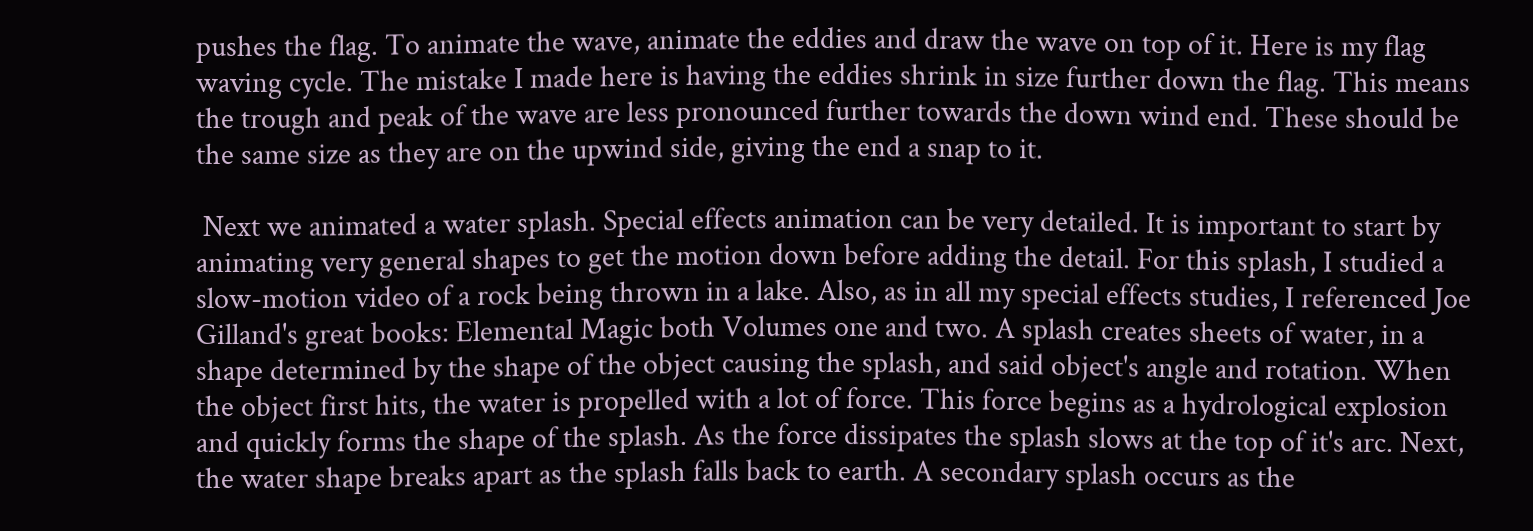pushes the flag. To animate the wave, animate the eddies and draw the wave on top of it. Here is my flag waving cycle. The mistake I made here is having the eddies shrink in size further down the flag. This means the trough and peak of the wave are less pronounced further towards the down wind end. These should be the same size as they are on the upwind side, giving the end a snap to it.

 Next we animated a water splash. Special effects animation can be very detailed. It is important to start by animating very general shapes to get the motion down before adding the detail. For this splash, I studied a slow-motion video of a rock being thrown in a lake. Also, as in all my special effects studies, I referenced Joe Gilland's great books: Elemental Magic both Volumes one and two. A splash creates sheets of water, in a shape determined by the shape of the object causing the splash, and said object's angle and rotation. When the object first hits, the water is propelled with a lot of force. This force begins as a hydrological explosion and quickly forms the shape of the splash. As the force dissipates the splash slows at the top of it's arc. Next, the water shape breaks apart as the splash falls back to earth. A secondary splash occurs as the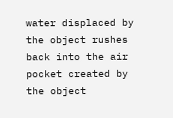water displaced by the object rushes back into the air pocket created by the object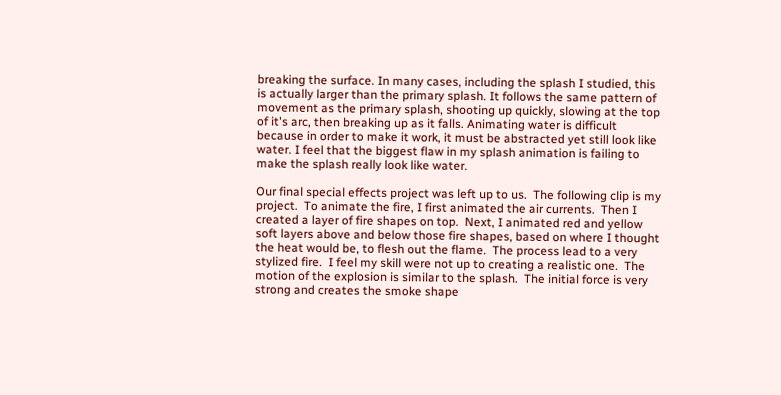breaking the surface. In many cases, including the splash I studied, this is actually larger than the primary splash. It follows the same pattern of movement as the primary splash, shooting up quickly, slowing at the top of it's arc, then breaking up as it falls. Animating water is difficult because in order to make it work, it must be abstracted yet still look like water. I feel that the biggest flaw in my splash animation is failing to make the splash really look like water.

Our final special effects project was left up to us.  The following clip is my project.  To animate the fire, I first animated the air currents.  Then I created a layer of fire shapes on top.  Next, I animated red and yellow soft layers above and below those fire shapes, based on where I thought the heat would be, to flesh out the flame.  The process lead to a very stylized fire.  I feel my skill were not up to creating a realistic one.  The motion of the explosion is similar to the splash.  The initial force is very strong and creates the smoke shape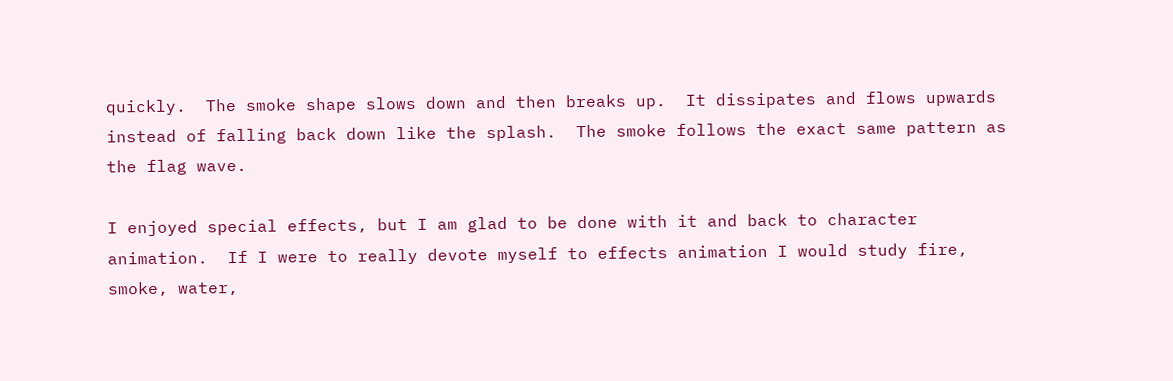quickly.  The smoke shape slows down and then breaks up.  It dissipates and flows upwards instead of falling back down like the splash.  The smoke follows the exact same pattern as the flag wave.

I enjoyed special effects, but I am glad to be done with it and back to character animation.  If I were to really devote myself to effects animation I would study fire, smoke, water,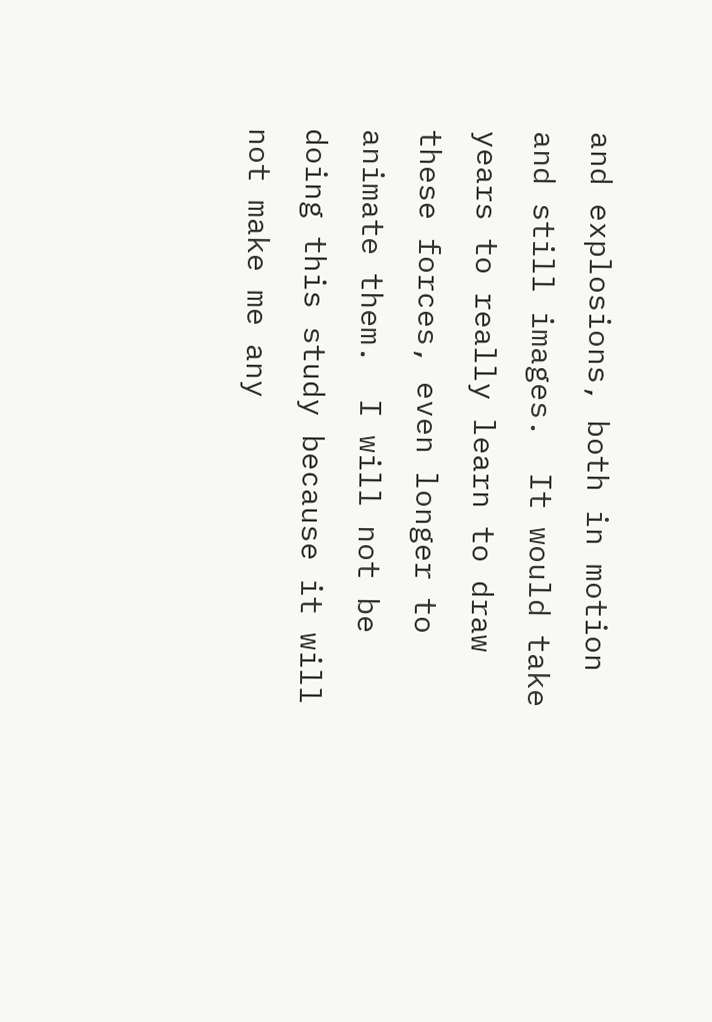and explosions, both in motion and still images.  It would take years to really learn to draw these forces, even longer to animate them.  I will not be doing this study because it will not make me any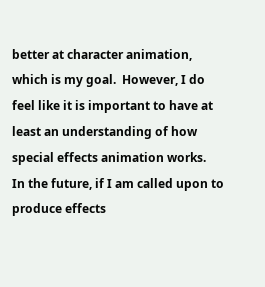better at character animation, which is my goal.  However, I do feel like it is important to have at least an understanding of how special effects animation works.  In the future, if I am called upon to produce effects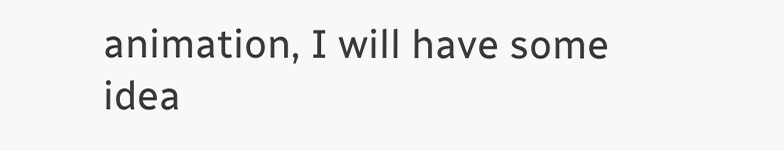animation, I will have some idea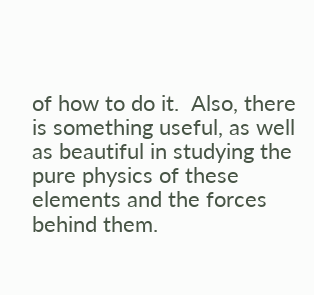of how to do it.  Also, there is something useful, as well as beautiful in studying the pure physics of these elements and the forces behind them.